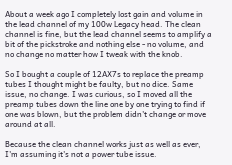About a week ago I completely lost gain and volume in the lead channel of my 100w Legacy head. The clean channel is fine, but the lead channel seems to amplify a bit of the pickstroke and nothing else - no volume, and no change no matter how I tweak with the knob.

So I bought a couple of 12AX7s to replace the preamp tubes I thought might be faulty, but no dice. Same issue, no change. I was curious, so I moved all the preamp tubes down the line one by one trying to find if one was blown, but the problem didn't change or move around at all.

Because the clean channel works just as well as ever, I'm assuming it's not a power tube issue.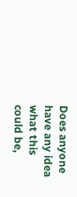Does anyone have any idea what this could be,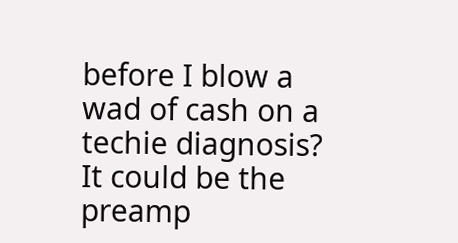before I blow a wad of cash on a techie diagnosis?
It could be the preamp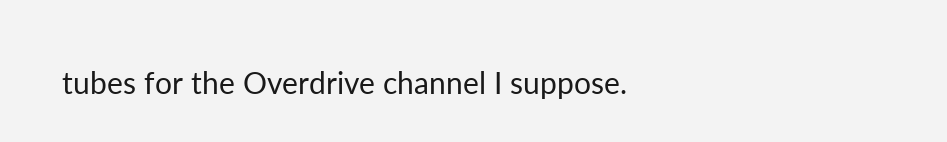tubes for the Overdrive channel I suppose.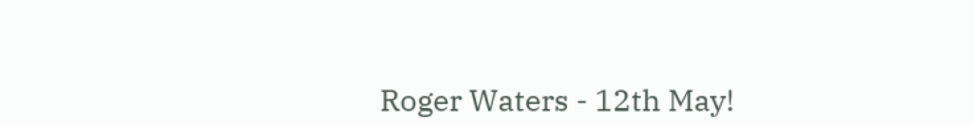Roger Waters - 12th May!